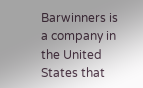Barwinners is a company in the United States that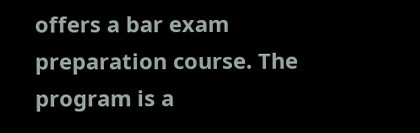offers a bar exam preparation course. The program is a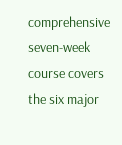comprehensive seven-week course covers the six major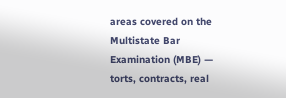areas covered on the Multistate Bar Examination (MBE) — torts, contracts, real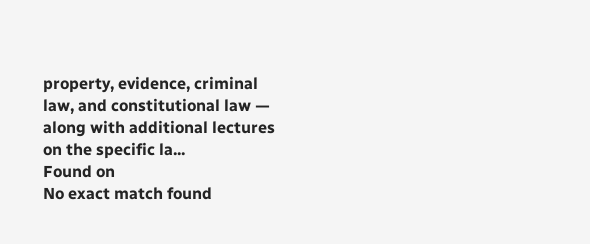property, evidence, criminal law, and constitutional law — along with additional lectures on the specific la...
Found on
No exact match found